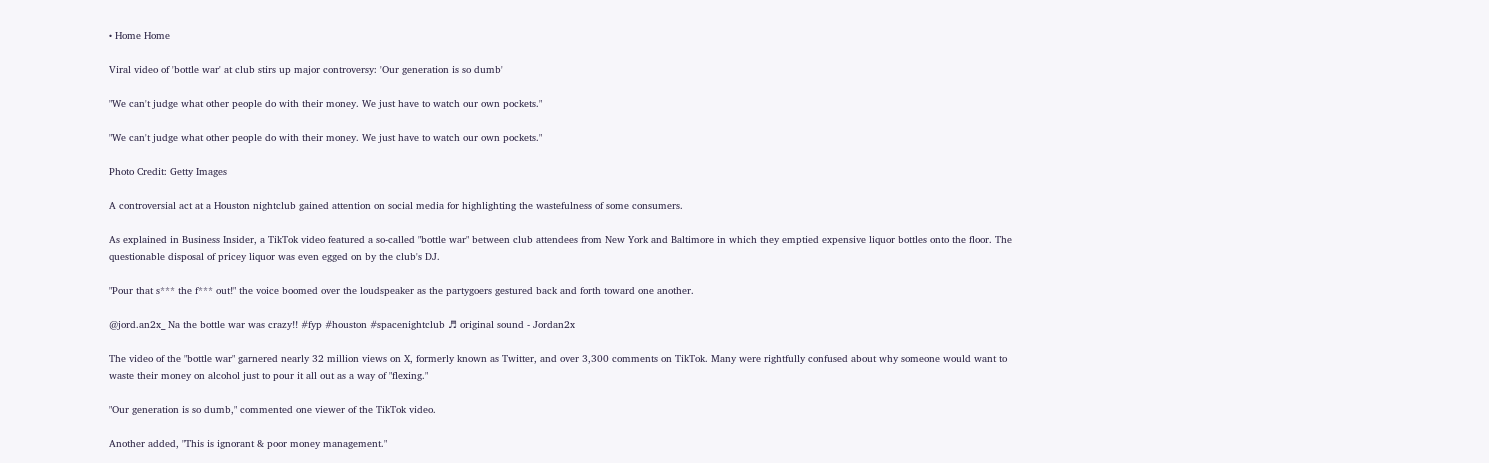• Home Home

Viral video of 'bottle war' at club stirs up major controversy: 'Our generation is so dumb'

"We can't judge what other people do with their money. We just have to watch our own pockets."

"We can't judge what other people do with their money. We just have to watch our own pockets."

Photo Credit: Getty Images

A controversial act at a Houston nightclub gained attention on social media for highlighting the wastefulness of some consumers.

As explained in Business Insider, a TikTok video featured a so-called "bottle war" between club attendees from New York and Baltimore in which they emptied expensive liquor bottles onto the floor. The questionable disposal of pricey liquor was even egged on by the club's DJ.

"Pour that s*** the f*** out!" the voice boomed over the loudspeaker as the partygoers gestured back and forth toward one another.

@jord.an2x_ Na the bottle war was crazy!! #fyp #houston #spacenightclub ♬ original sound - Jordan2x

The video of the "bottle war" garnered nearly 32 million views on X, formerly known as Twitter, and over 3,300 comments on TikTok. Many were rightfully confused about why someone would want to waste their money on alcohol just to pour it all out as a way of "flexing."

"Our generation is so dumb," commented one viewer of the TikTok video.

Another added, "This is ignorant & poor money management."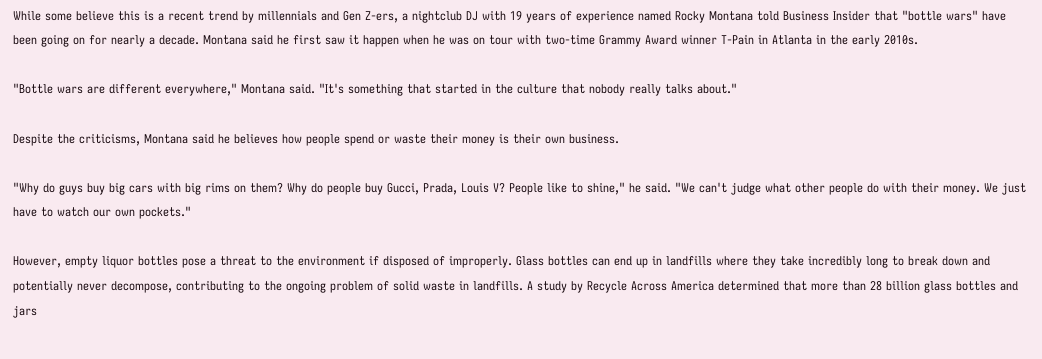While some believe this is a recent trend by millennials and Gen Z-ers, a nightclub DJ with 19 years of experience named Rocky Montana told Business Insider that "bottle wars" have been going on for nearly a decade. Montana said he first saw it happen when he was on tour with two-time Grammy Award winner T-Pain in Atlanta in the early 2010s.

"Bottle wars are different everywhere," Montana said. "It's something that started in the culture that nobody really talks about."

Despite the criticisms, Montana said he believes how people spend or waste their money is their own business.

"Why do guys buy big cars with big rims on them? Why do people buy Gucci, Prada, Louis V? People like to shine," he said. "We can't judge what other people do with their money. We just have to watch our own pockets."

However, empty liquor bottles pose a threat to the environment if disposed of improperly. Glass bottles can end up in landfills where they take incredibly long to break down and potentially never decompose, contributing to the ongoing problem of solid waste in landfills. A study by Recycle Across America determined that more than 28 billion glass bottles and jars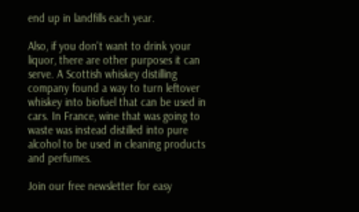end up in landfills each year.

Also, if you don't want to drink your liquor, there are other purposes it can serve. A Scottish whiskey distilling company found a way to turn leftover whiskey into biofuel that can be used in cars. In France, wine that was going to waste was instead distilled into pure alcohol to be used in cleaning products and perfumes.

Join our free newsletter for easy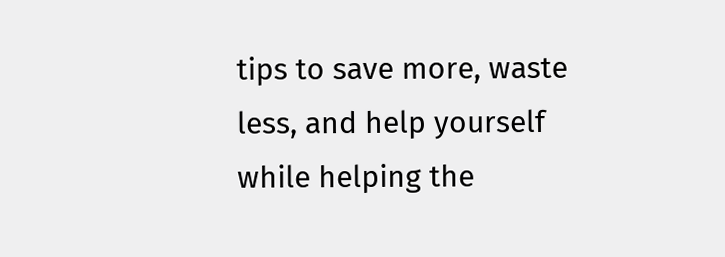tips to save more, waste less, and help yourself while helping the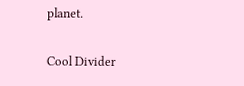planet.

Cool Divider